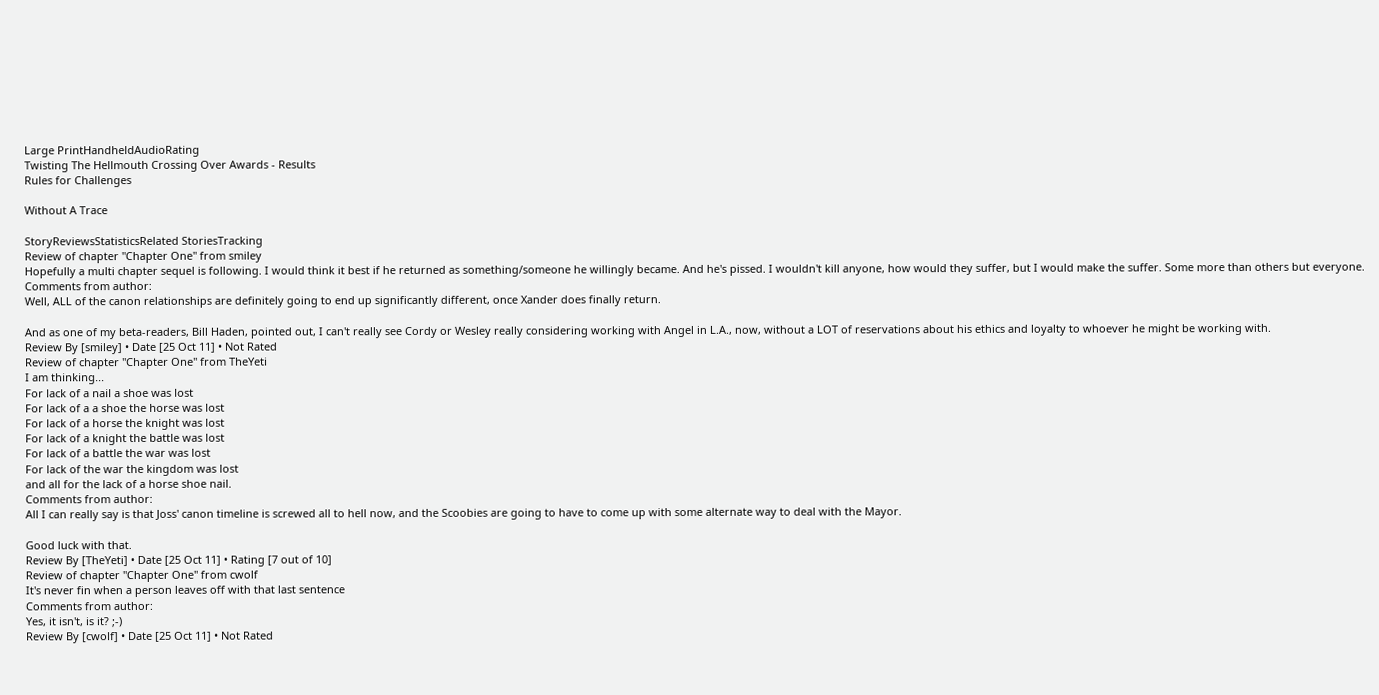Large PrintHandheldAudioRating
Twisting The Hellmouth Crossing Over Awards - Results
Rules for Challenges

Without A Trace

StoryReviewsStatisticsRelated StoriesTracking
Review of chapter "Chapter One" from smiley
Hopefully a multi chapter sequel is following. I would think it best if he returned as something/someone he willingly became. And he's pissed. I wouldn't kill anyone, how would they suffer, but I would make the suffer. Some more than others but everyone.
Comments from author:
Well, ALL of the canon relationships are definitely going to end up significantly different, once Xander does finally return.

And as one of my beta-readers, Bill Haden, pointed out, I can't really see Cordy or Wesley really considering working with Angel in L.A., now, without a LOT of reservations about his ethics and loyalty to whoever he might be working with.
Review By [smiley] • Date [25 Oct 11] • Not Rated
Review of chapter "Chapter One" from TheYeti
I am thinking...
For lack of a nail a shoe was lost
For lack of a a shoe the horse was lost
For lack of a horse the knight was lost
For lack of a knight the battle was lost
For lack of a battle the war was lost
For lack of the war the kingdom was lost
and all for the lack of a horse shoe nail.
Comments from author:
All I can really say is that Joss' canon timeline is screwed all to hell now, and the Scoobies are going to have to come up with some alternate way to deal with the Mayor.

Good luck with that.
Review By [TheYeti] • Date [25 Oct 11] • Rating [7 out of 10]
Review of chapter "Chapter One" from cwolf
It's never fin when a person leaves off with that last sentence
Comments from author:
Yes, it isn't, is it? ;-)
Review By [cwolf] • Date [25 Oct 11] • Not Rated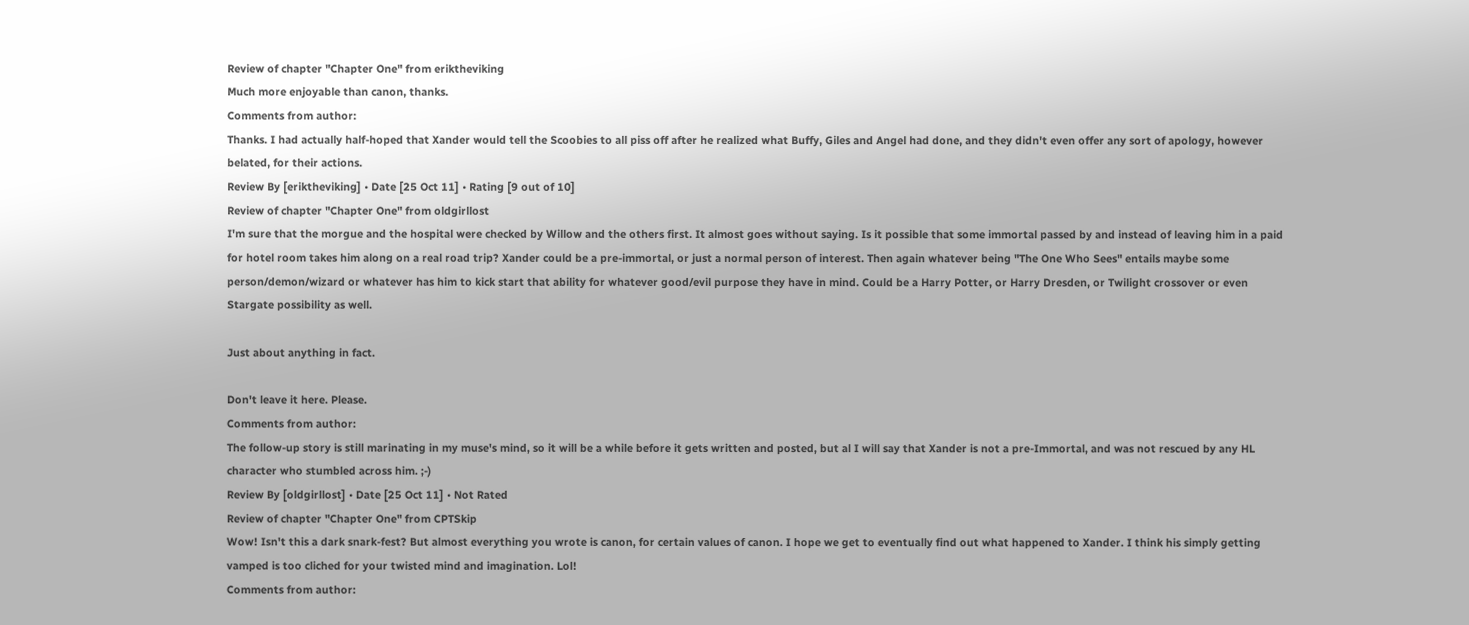Review of chapter "Chapter One" from eriktheviking
Much more enjoyable than canon, thanks.
Comments from author:
Thanks. I had actually half-hoped that Xander would tell the Scoobies to all piss off after he realized what Buffy, Giles and Angel had done, and they didn't even offer any sort of apology, however belated, for their actions.
Review By [eriktheviking] • Date [25 Oct 11] • Rating [9 out of 10]
Review of chapter "Chapter One" from oldgirllost
I'm sure that the morgue and the hospital were checked by Willow and the others first. It almost goes without saying. Is it possible that some immortal passed by and instead of leaving him in a paid for hotel room takes him along on a real road trip? Xander could be a pre-immortal, or just a normal person of interest. Then again whatever being "The One Who Sees" entails maybe some person/demon/wizard or whatever has him to kick start that ability for whatever good/evil purpose they have in mind. Could be a Harry Potter, or Harry Dresden, or Twilight crossover or even Stargate possibility as well.

Just about anything in fact.

Don't leave it here. Please.
Comments from author:
The follow-up story is still marinating in my muse's mind, so it will be a while before it gets written and posted, but al I will say that Xander is not a pre-Immortal, and was not rescued by any HL character who stumbled across him. ;-)
Review By [oldgirllost] • Date [25 Oct 11] • Not Rated
Review of chapter "Chapter One" from CPTSkip
Wow! Isn't this a dark snark-fest? But almost everything you wrote is canon, for certain values of canon. I hope we get to eventually find out what happened to Xander. I think his simply getting vamped is too cliched for your twisted mind and imagination. Lol!
Comments from author: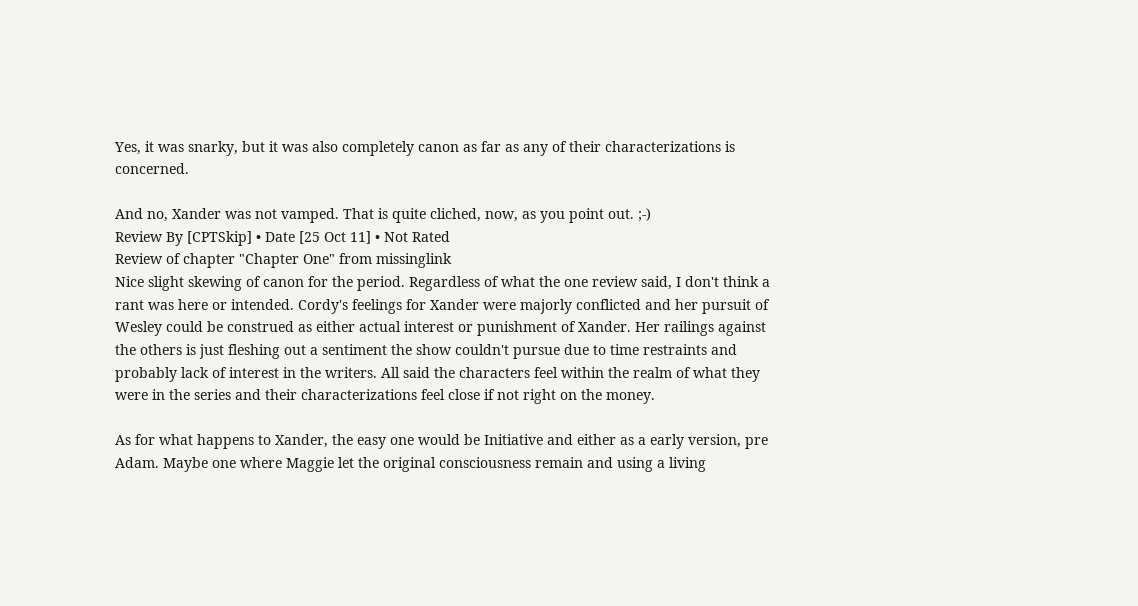Yes, it was snarky, but it was also completely canon as far as any of their characterizations is concerned.

And no, Xander was not vamped. That is quite cliched, now, as you point out. ;-)
Review By [CPTSkip] • Date [25 Oct 11] • Not Rated
Review of chapter "Chapter One" from missinglink
Nice slight skewing of canon for the period. Regardless of what the one review said, I don't think a rant was here or intended. Cordy's feelings for Xander were majorly conflicted and her pursuit of Wesley could be construed as either actual interest or punishment of Xander. Her railings against the others is just fleshing out a sentiment the show couldn't pursue due to time restraints and probably lack of interest in the writers. All said the characters feel within the realm of what they were in the series and their characterizations feel close if not right on the money.

As for what happens to Xander, the easy one would be Initiative and either as a early version, pre Adam. Maybe one where Maggie let the original consciousness remain and using a living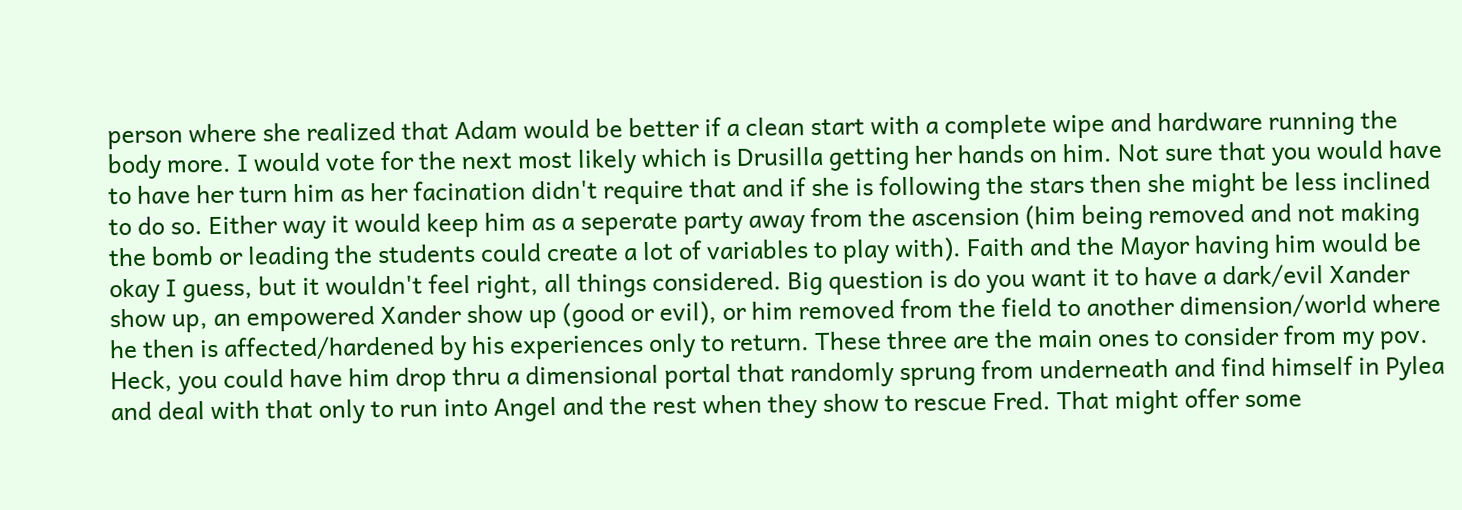person where she realized that Adam would be better if a clean start with a complete wipe and hardware running the body more. I would vote for the next most likely which is Drusilla getting her hands on him. Not sure that you would have to have her turn him as her facination didn't require that and if she is following the stars then she might be less inclined to do so. Either way it would keep him as a seperate party away from the ascension (him being removed and not making the bomb or leading the students could create a lot of variables to play with). Faith and the Mayor having him would be okay I guess, but it wouldn't feel right, all things considered. Big question is do you want it to have a dark/evil Xander show up, an empowered Xander show up (good or evil), or him removed from the field to another dimension/world where he then is affected/hardened by his experiences only to return. These three are the main ones to consider from my pov. Heck, you could have him drop thru a dimensional portal that randomly sprung from underneath and find himself in Pylea and deal with that only to run into Angel and the rest when they show to rescue Fred. That might offer some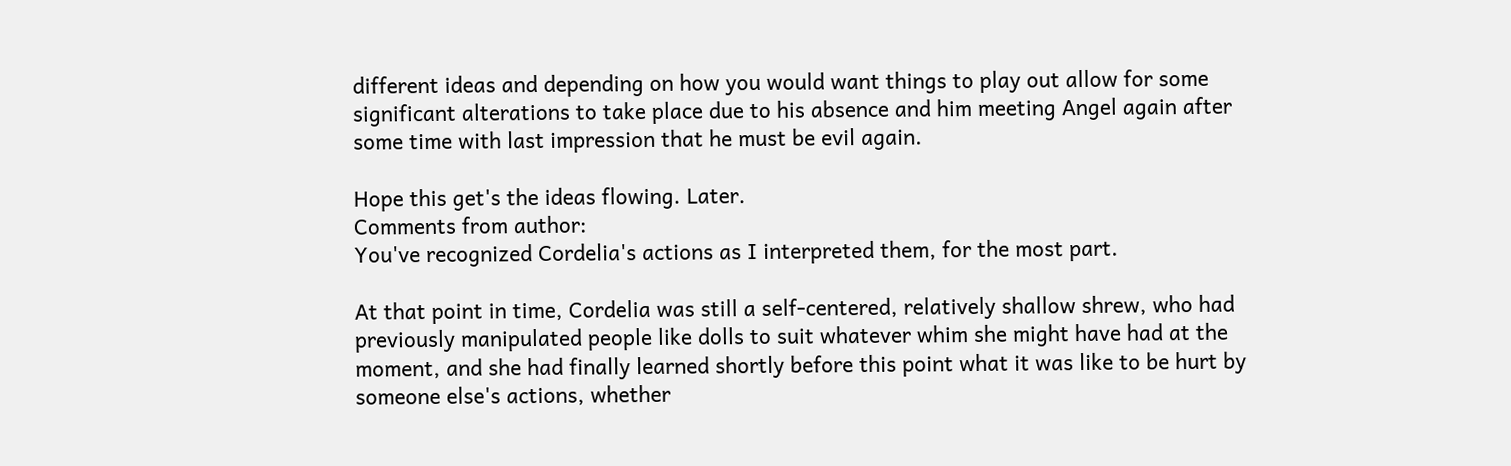different ideas and depending on how you would want things to play out allow for some significant alterations to take place due to his absence and him meeting Angel again after some time with last impression that he must be evil again.

Hope this get's the ideas flowing. Later.
Comments from author:
You've recognized Cordelia's actions as I interpreted them, for the most part.

At that point in time, Cordelia was still a self-centered, relatively shallow shrew, who had previously manipulated people like dolls to suit whatever whim she might have had at the moment, and she had finally learned shortly before this point what it was like to be hurt by someone else's actions, whether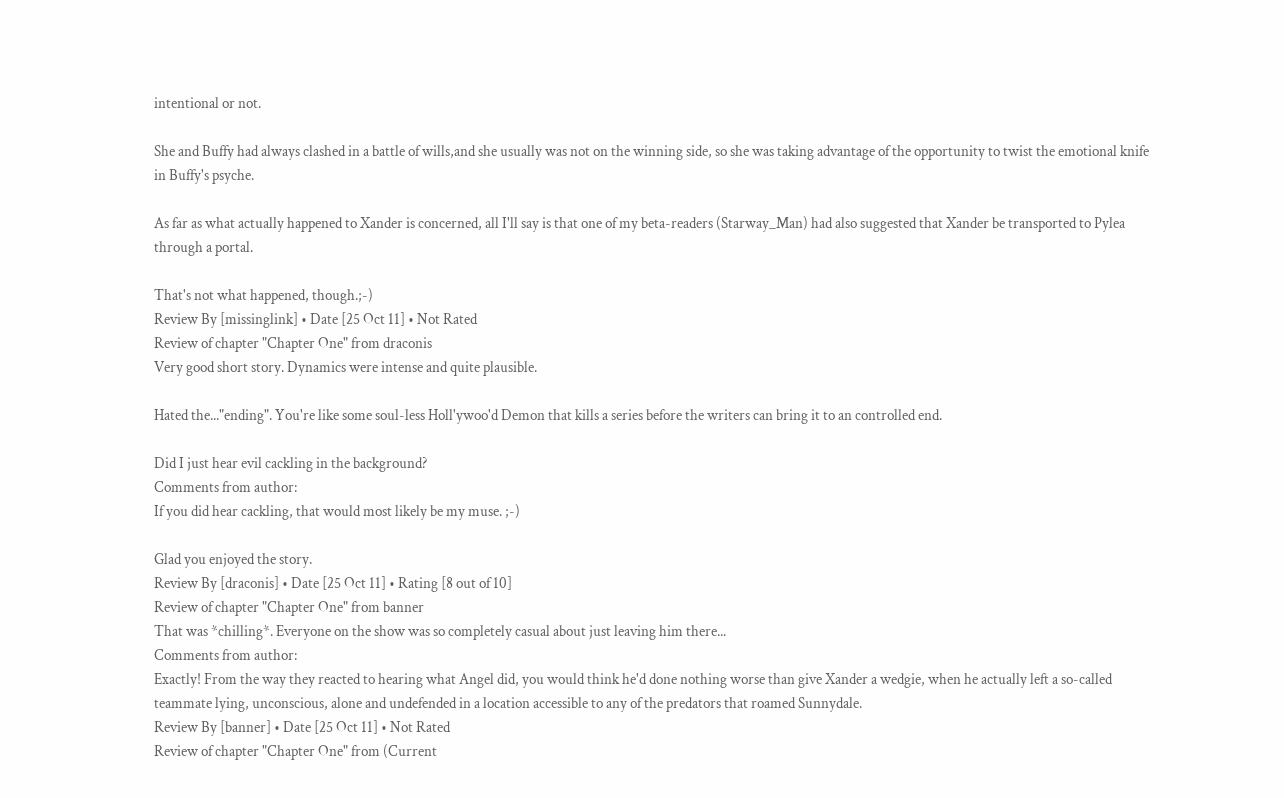intentional or not.

She and Buffy had always clashed in a battle of wills,and she usually was not on the winning side, so she was taking advantage of the opportunity to twist the emotional knife in Buffy's psyche.

As far as what actually happened to Xander is concerned, all I'll say is that one of my beta-readers (Starway_Man) had also suggested that Xander be transported to Pylea through a portal.

That's not what happened, though.;-)
Review By [missinglink] • Date [25 Oct 11] • Not Rated
Review of chapter "Chapter One" from draconis
Very good short story. Dynamics were intense and quite plausible.

Hated the..."ending". You're like some soul-less Holl'ywoo'd Demon that kills a series before the writers can bring it to an controlled end.

Did I just hear evil cackling in the background?
Comments from author:
If you did hear cackling, that would most likely be my muse. ;-)

Glad you enjoyed the story.
Review By [draconis] • Date [25 Oct 11] • Rating [8 out of 10]
Review of chapter "Chapter One" from banner
That was *chilling*. Everyone on the show was so completely casual about just leaving him there...
Comments from author:
Exactly! From the way they reacted to hearing what Angel did, you would think he'd done nothing worse than give Xander a wedgie, when he actually left a so-called teammate lying, unconscious, alone and undefended in a location accessible to any of the predators that roamed Sunnydale.
Review By [banner] • Date [25 Oct 11] • Not Rated
Review of chapter "Chapter One" from (Current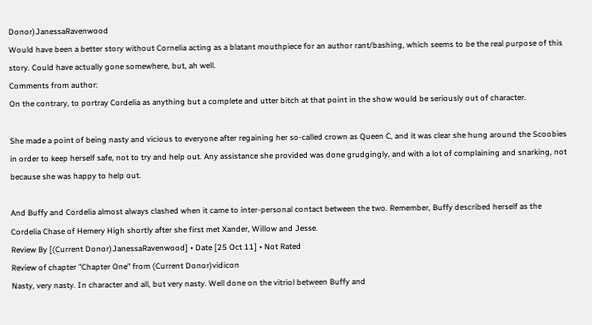Donor)JanessaRavenwood
Would have been a better story without Cornelia acting as a blatant mouthpiece for an author rant/bashing, which seems to be the real purpose of this story. Could have actually gone somewhere, but, ah well.
Comments from author:
On the contrary, to portray Cordelia as anything but a complete and utter bitch at that point in the show would be seriously out of character.

She made a point of being nasty and vicious to everyone after regaining her so-called crown as Queen C, and it was clear she hung around the Scoobies in order to keep herself safe, not to try and help out. Any assistance she provided was done grudgingly, and with a lot of complaining and snarking, not because she was happy to help out.

And Buffy and Cordelia almost always clashed when it came to inter-personal contact between the two. Remember, Buffy described herself as the Cordelia Chase of Hemery High shortly after she first met Xander, Willow and Jesse.
Review By [(Current Donor)JanessaRavenwood] • Date [25 Oct 11] • Not Rated
Review of chapter "Chapter One" from (Current Donor)vidicon
Nasty, very nasty. In character and all, but very nasty. Well done on the vitriol between Buffy and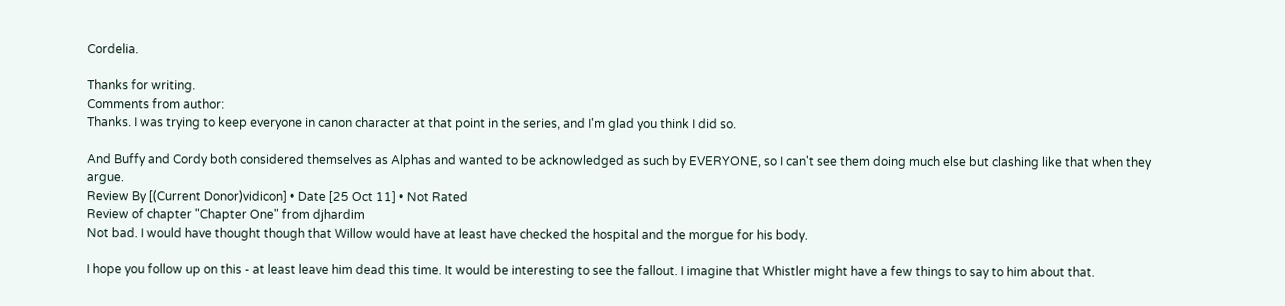Cordelia.

Thanks for writing.
Comments from author:
Thanks. I was trying to keep everyone in canon character at that point in the series, and I'm glad you think I did so.

And Buffy and Cordy both considered themselves as Alphas and wanted to be acknowledged as such by EVERYONE, so I can't see them doing much else but clashing like that when they argue.
Review By [(Current Donor)vidicon] • Date [25 Oct 11] • Not Rated
Review of chapter "Chapter One" from djhardim
Not bad. I would have thought though that Willow would have at least have checked the hospital and the morgue for his body.

I hope you follow up on this - at least leave him dead this time. It would be interesting to see the fallout. I imagine that Whistler might have a few things to say to him about that.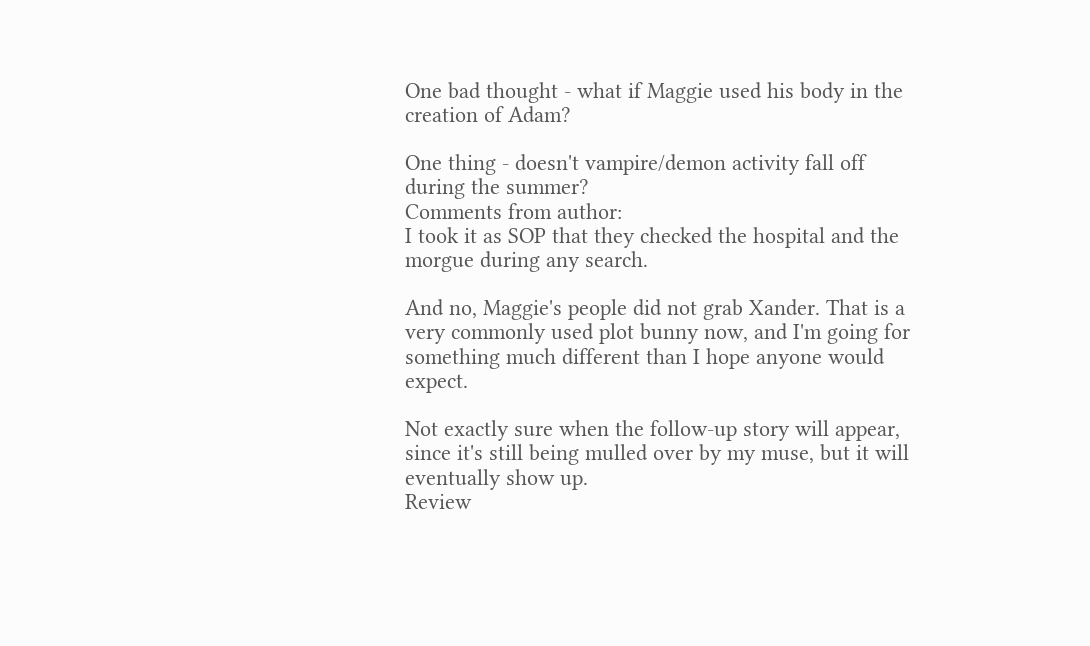One bad thought - what if Maggie used his body in the creation of Adam?

One thing - doesn't vampire/demon activity fall off during the summer?
Comments from author:
I took it as SOP that they checked the hospital and the morgue during any search.

And no, Maggie's people did not grab Xander. That is a very commonly used plot bunny now, and I'm going for something much different than I hope anyone would expect.

Not exactly sure when the follow-up story will appear, since it's still being mulled over by my muse, but it will eventually show up.
Review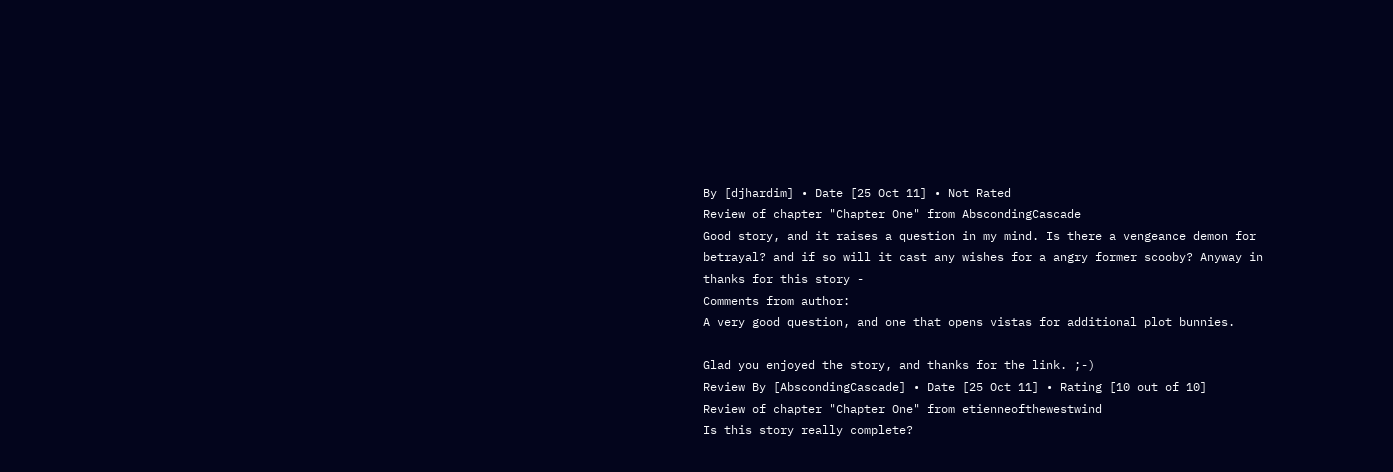By [djhardim] • Date [25 Oct 11] • Not Rated
Review of chapter "Chapter One" from AbscondingCascade
Good story, and it raises a question in my mind. Is there a vengeance demon for betrayal? and if so will it cast any wishes for a angry former scooby? Anyway in thanks for this story -
Comments from author:
A very good question, and one that opens vistas for additional plot bunnies.

Glad you enjoyed the story, and thanks for the link. ;-)
Review By [AbscondingCascade] • Date [25 Oct 11] • Rating [10 out of 10]
Review of chapter "Chapter One" from etienneofthewestwind
Is this story really complete?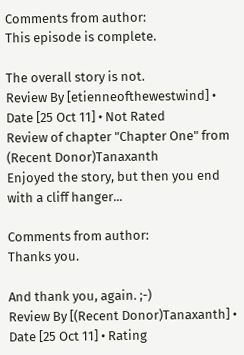Comments from author:
This episode is complete.

The overall story is not.
Review By [etienneofthewestwind] • Date [25 Oct 11] • Not Rated
Review of chapter "Chapter One" from (Recent Donor)Tanaxanth
Enjoyed the story, but then you end with a cliff hanger...

Comments from author:
Thanks you.

And thank you, again. ;-)
Review By [(Recent Donor)Tanaxanth] • Date [25 Oct 11] • Rating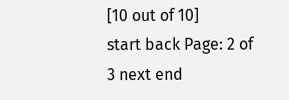[10 out of 10]
start back Page: 2 of 3 next end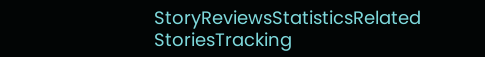StoryReviewsStatisticsRelated StoriesTracking